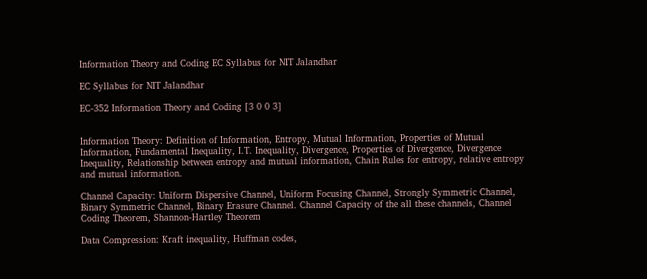Information Theory and Coding EC Syllabus for NIT Jalandhar

EC Syllabus for NIT Jalandhar

EC-352 Information Theory and Coding [3 0 0 3]


Information Theory: Definition of Information, Entropy, Mutual Information, Properties of Mutual
Information, Fundamental Inequality, I.T. Inequality, Divergence, Properties of Divergence, Divergence Inequality, Relationship between entropy and mutual information, Chain Rules for entropy, relative entropy and mutual information.

Channel Capacity: Uniform Dispersive Channel, Uniform Focusing Channel, Strongly Symmetric Channel, Binary Symmetric Channel, Binary Erasure Channel. Channel Capacity of the all these channels, Channel Coding Theorem, Shannon-Hartley Theorem

Data Compression: Kraft inequality, Huffman codes,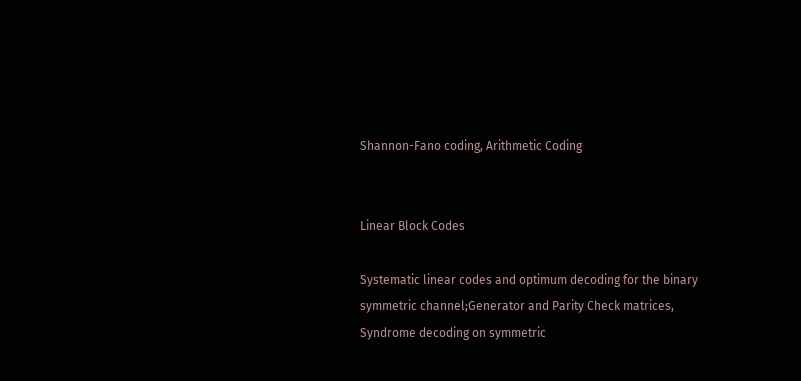Shannon-Fano coding, Arithmetic Coding


Linear Block Codes

Systematic linear codes and optimum decoding for the binary symmetric channel;Generator and Parity Check matrices, Syndrome decoding on symmetric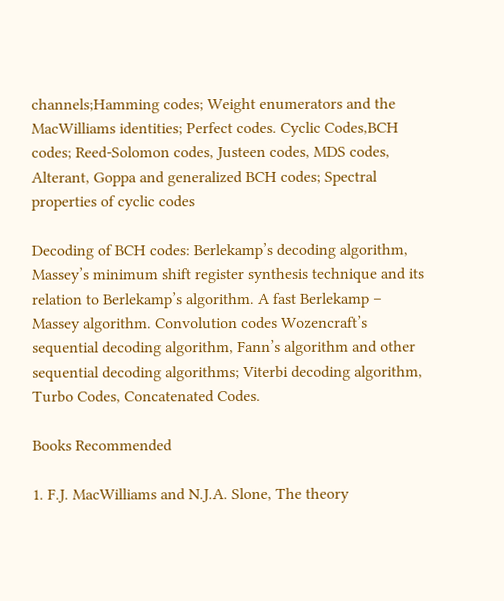channels;Hamming codes; Weight enumerators and the MacWilliams identities; Perfect codes. Cyclic Codes,BCH codes; Reed-Solomon codes, Justeen codes, MDS codes, Alterant, Goppa and generalized BCH codes; Spectral properties of cyclic codes

Decoding of BCH codes: Berlekamp’s decoding algorithm, Massey’s minimum shift register synthesis technique and its relation to Berlekamp’s algorithm. A fast Berlekamp – Massey algorithm. Convolution codes Wozencraft’s sequential decoding algorithm, Fann’s algorithm and other sequential decoding algorithms; Viterbi decoding algorithm, Turbo Codes, Concatenated Codes.

Books Recommended

1. F.J. MacWilliams and N.J.A. Slone, The theory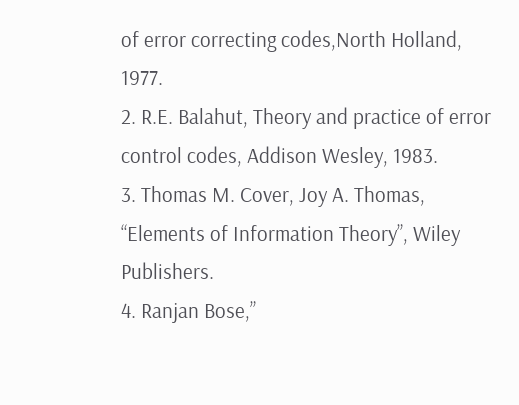of error correcting codes,North Holland, 1977.
2. R.E. Balahut, Theory and practice of error control codes, Addison Wesley, 1983.
3. Thomas M. Cover, Joy A. Thomas, “Elements of Information Theory”, Wiley Publishers.
4. Ranjan Bose,”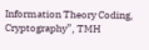Information Theory Coding, Cryptography”, TMH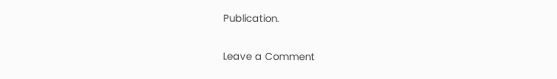Publication.

Leave a Comment